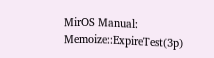MirOS Manual: Memoize::ExpireTest(3p)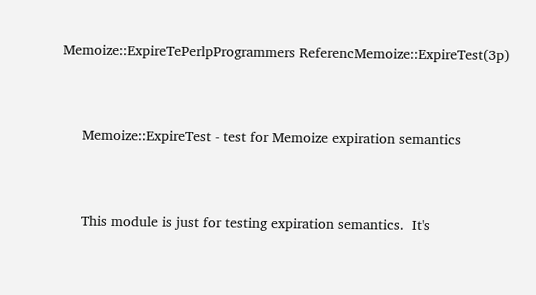Memoize::ExpireTePerlpProgrammers ReferencMemoize::ExpireTest(3p)


     Memoize::ExpireTest - test for Memoize expiration semantics


     This module is just for testing expiration semantics.  It's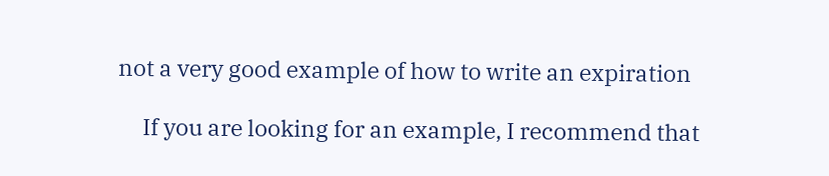not a very good example of how to write an expiration

     If you are looking for an example, I recommend that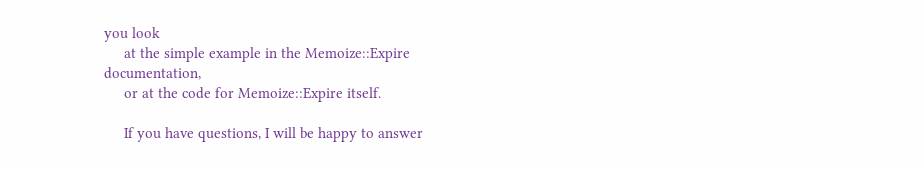you look
     at the simple example in the Memoize::Expire documentation,
     or at the code for Memoize::Expire itself.

     If you have questions, I will be happy to answer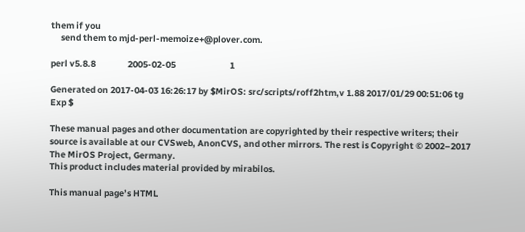them if you
     send them to mjd-perl-memoize+@plover.com.

perl v5.8.8                2005-02-05                           1

Generated on 2017-04-03 16:26:17 by $MirOS: src/scripts/roff2htm,v 1.88 2017/01/29 00:51:06 tg Exp $

These manual pages and other documentation are copyrighted by their respective writers; their source is available at our CVSweb, AnonCVS, and other mirrors. The rest is Copyright © 2002–2017 The MirOS Project, Germany.
This product includes material provided by mirabilos.

This manual page’s HTML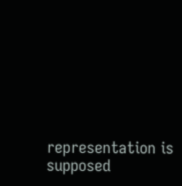representation is supposed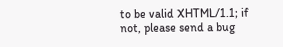to be valid XHTML/1.1; if not, please send a bug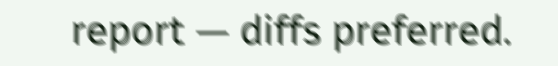report — diffs preferred.